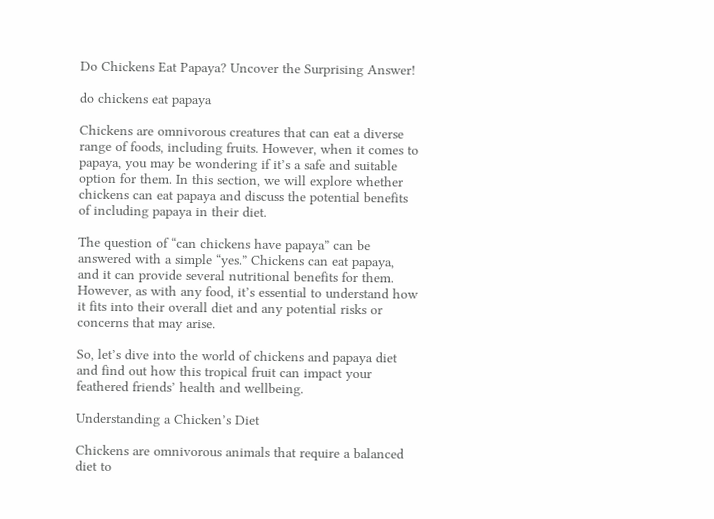Do Chickens Eat Papaya? Uncover the Surprising Answer!

do chickens eat papaya

Chickens are omnivorous creatures that can eat a diverse range of foods, including fruits. However, when it comes to papaya, you may be wondering if it’s a safe and suitable option for them. In this section, we will explore whether chickens can eat papaya and discuss the potential benefits of including papaya in their diet.

The question of “can chickens have papaya” can be answered with a simple “yes.” Chickens can eat papaya, and it can provide several nutritional benefits for them. However, as with any food, it’s essential to understand how it fits into their overall diet and any potential risks or concerns that may arise.

So, let’s dive into the world of chickens and papaya diet and find out how this tropical fruit can impact your feathered friends’ health and wellbeing.

Understanding a Chicken’s Diet

Chickens are omnivorous animals that require a balanced diet to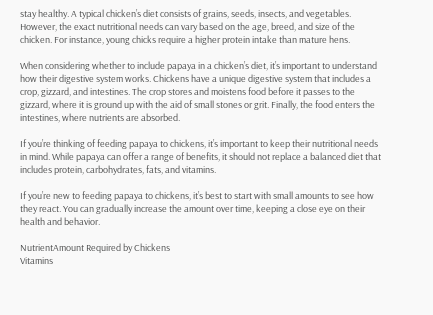stay healthy. A typical chicken’s diet consists of grains, seeds, insects, and vegetables. However, the exact nutritional needs can vary based on the age, breed, and size of the chicken. For instance, young chicks require a higher protein intake than mature hens.

When considering whether to include papaya in a chicken’s diet, it’s important to understand how their digestive system works. Chickens have a unique digestive system that includes a crop, gizzard, and intestines. The crop stores and moistens food before it passes to the gizzard, where it is ground up with the aid of small stones or grit. Finally, the food enters the intestines, where nutrients are absorbed.

If you’re thinking of feeding papaya to chickens, it’s important to keep their nutritional needs in mind. While papaya can offer a range of benefits, it should not replace a balanced diet that includes protein, carbohydrates, fats, and vitamins.

If you’re new to feeding papaya to chickens, it’s best to start with small amounts to see how they react. You can gradually increase the amount over time, keeping a close eye on their health and behavior.

NutrientAmount Required by Chickens
Vitamins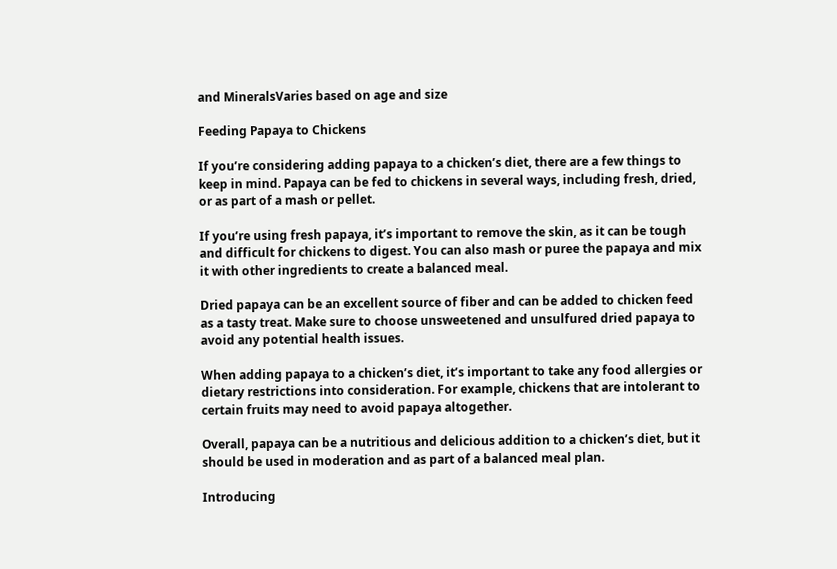and MineralsVaries based on age and size

Feeding Papaya to Chickens

If you’re considering adding papaya to a chicken’s diet, there are a few things to keep in mind. Papaya can be fed to chickens in several ways, including fresh, dried, or as part of a mash or pellet.

If you’re using fresh papaya, it’s important to remove the skin, as it can be tough and difficult for chickens to digest. You can also mash or puree the papaya and mix it with other ingredients to create a balanced meal.

Dried papaya can be an excellent source of fiber and can be added to chicken feed as a tasty treat. Make sure to choose unsweetened and unsulfured dried papaya to avoid any potential health issues.

When adding papaya to a chicken’s diet, it’s important to take any food allergies or dietary restrictions into consideration. For example, chickens that are intolerant to certain fruits may need to avoid papaya altogether.

Overall, papaya can be a nutritious and delicious addition to a chicken’s diet, but it should be used in moderation and as part of a balanced meal plan.

Introducing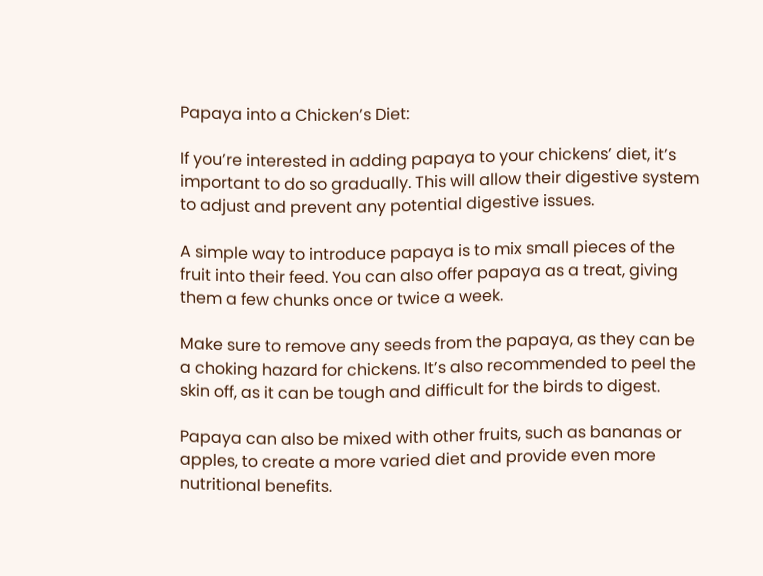Papaya into a Chicken’s Diet:

If you’re interested in adding papaya to your chickens’ diet, it’s important to do so gradually. This will allow their digestive system to adjust and prevent any potential digestive issues.

A simple way to introduce papaya is to mix small pieces of the fruit into their feed. You can also offer papaya as a treat, giving them a few chunks once or twice a week.

Make sure to remove any seeds from the papaya, as they can be a choking hazard for chickens. It’s also recommended to peel the skin off, as it can be tough and difficult for the birds to digest.

Papaya can also be mixed with other fruits, such as bananas or apples, to create a more varied diet and provide even more nutritional benefits.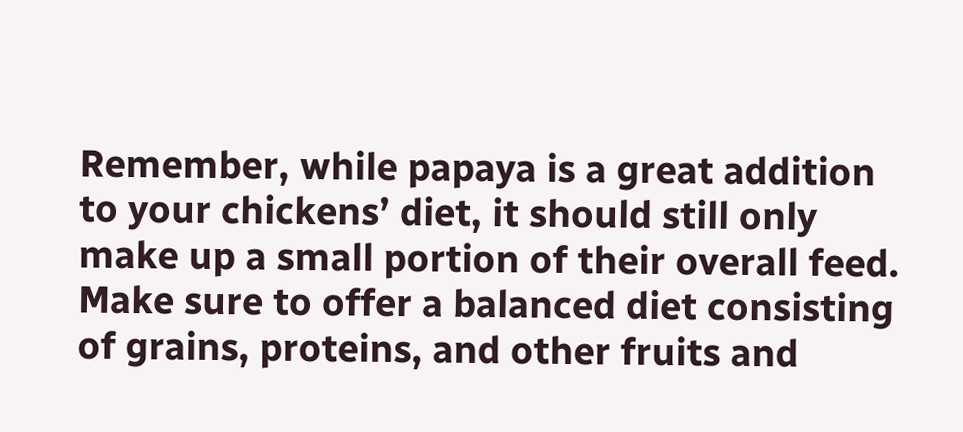Remember, while papaya is a great addition to your chickens’ diet, it should still only make up a small portion of their overall feed. Make sure to offer a balanced diet consisting of grains, proteins, and other fruits and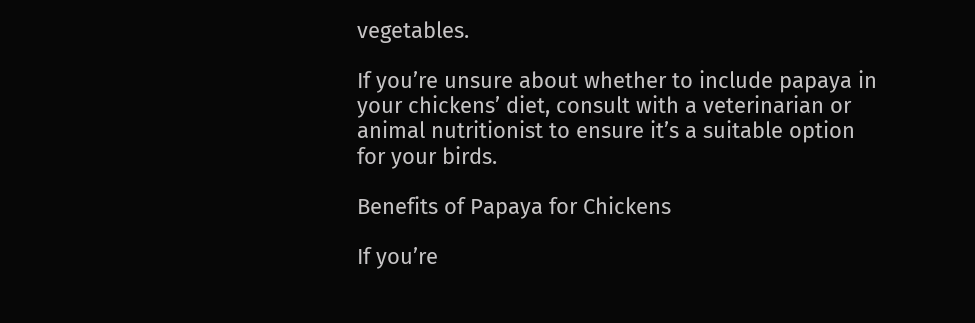vegetables.

If you’re unsure about whether to include papaya in your chickens’ diet, consult with a veterinarian or animal nutritionist to ensure it’s a suitable option for your birds.

Benefits of Papaya for Chickens

If you’re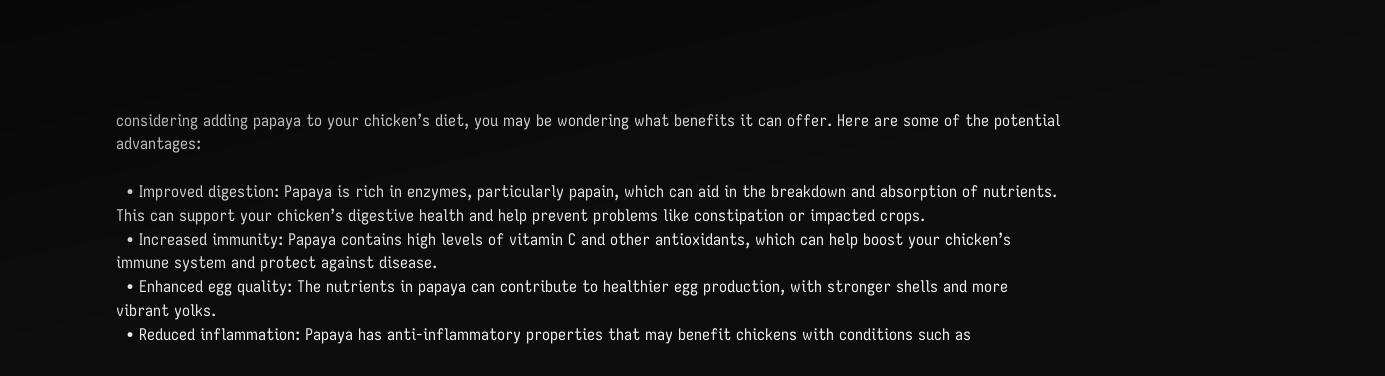considering adding papaya to your chicken’s diet, you may be wondering what benefits it can offer. Here are some of the potential advantages:

  • Improved digestion: Papaya is rich in enzymes, particularly papain, which can aid in the breakdown and absorption of nutrients. This can support your chicken’s digestive health and help prevent problems like constipation or impacted crops.
  • Increased immunity: Papaya contains high levels of vitamin C and other antioxidants, which can help boost your chicken’s immune system and protect against disease.
  • Enhanced egg quality: The nutrients in papaya can contribute to healthier egg production, with stronger shells and more vibrant yolks.
  • Reduced inflammation: Papaya has anti-inflammatory properties that may benefit chickens with conditions such as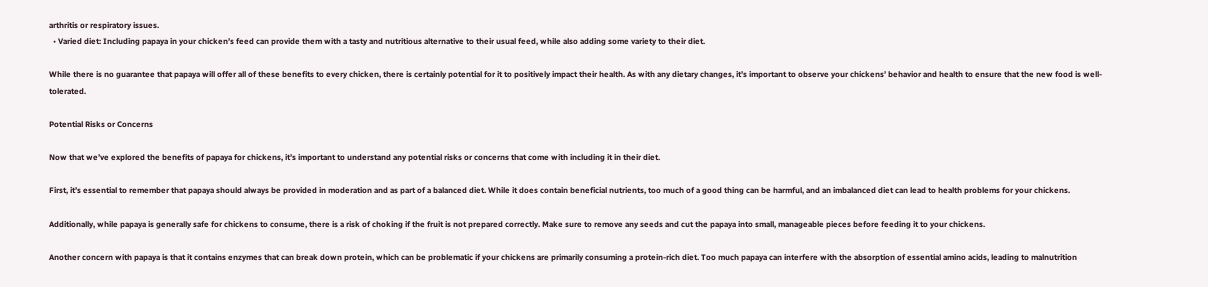arthritis or respiratory issues.
  • Varied diet: Including papaya in your chicken’s feed can provide them with a tasty and nutritious alternative to their usual feed, while also adding some variety to their diet.

While there is no guarantee that papaya will offer all of these benefits to every chicken, there is certainly potential for it to positively impact their health. As with any dietary changes, it’s important to observe your chickens’ behavior and health to ensure that the new food is well-tolerated.

Potential Risks or Concerns

Now that we’ve explored the benefits of papaya for chickens, it’s important to understand any potential risks or concerns that come with including it in their diet.

First, it’s essential to remember that papaya should always be provided in moderation and as part of a balanced diet. While it does contain beneficial nutrients, too much of a good thing can be harmful, and an imbalanced diet can lead to health problems for your chickens.

Additionally, while papaya is generally safe for chickens to consume, there is a risk of choking if the fruit is not prepared correctly. Make sure to remove any seeds and cut the papaya into small, manageable pieces before feeding it to your chickens.

Another concern with papaya is that it contains enzymes that can break down protein, which can be problematic if your chickens are primarily consuming a protein-rich diet. Too much papaya can interfere with the absorption of essential amino acids, leading to malnutrition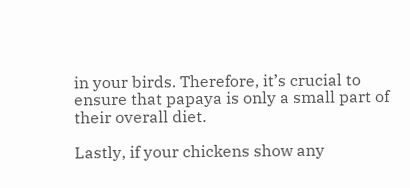in your birds. Therefore, it’s crucial to ensure that papaya is only a small part of their overall diet.

Lastly, if your chickens show any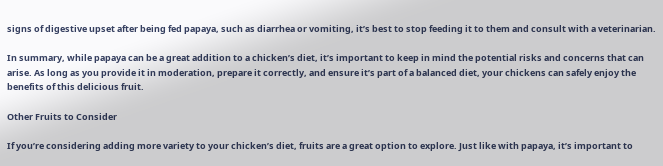signs of digestive upset after being fed papaya, such as diarrhea or vomiting, it’s best to stop feeding it to them and consult with a veterinarian.

In summary, while papaya can be a great addition to a chicken’s diet, it’s important to keep in mind the potential risks and concerns that can arise. As long as you provide it in moderation, prepare it correctly, and ensure it’s part of a balanced diet, your chickens can safely enjoy the benefits of this delicious fruit.

Other Fruits to Consider

If you’re considering adding more variety to your chicken’s diet, fruits are a great option to explore. Just like with papaya, it’s important to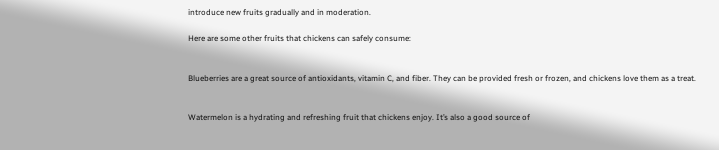introduce new fruits gradually and in moderation.

Here are some other fruits that chickens can safely consume:


Blueberries are a great source of antioxidants, vitamin C, and fiber. They can be provided fresh or frozen, and chickens love them as a treat.


Watermelon is a hydrating and refreshing fruit that chickens enjoy. It’s also a good source of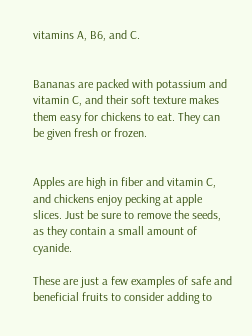vitamins A, B6, and C.


Bananas are packed with potassium and vitamin C, and their soft texture makes them easy for chickens to eat. They can be given fresh or frozen.


Apples are high in fiber and vitamin C, and chickens enjoy pecking at apple slices. Just be sure to remove the seeds, as they contain a small amount of cyanide.

These are just a few examples of safe and beneficial fruits to consider adding to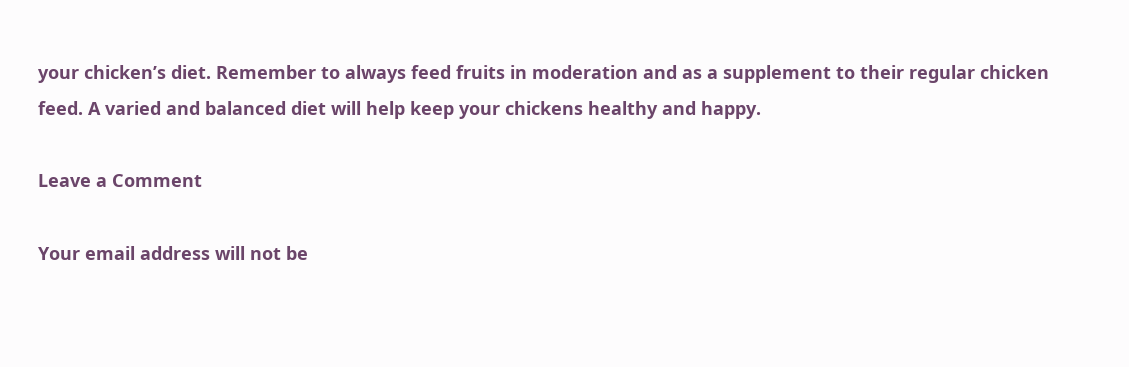your chicken’s diet. Remember to always feed fruits in moderation and as a supplement to their regular chicken feed. A varied and balanced diet will help keep your chickens healthy and happy.

Leave a Comment

Your email address will not be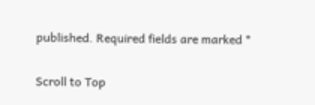published. Required fields are marked *

Scroll to Top